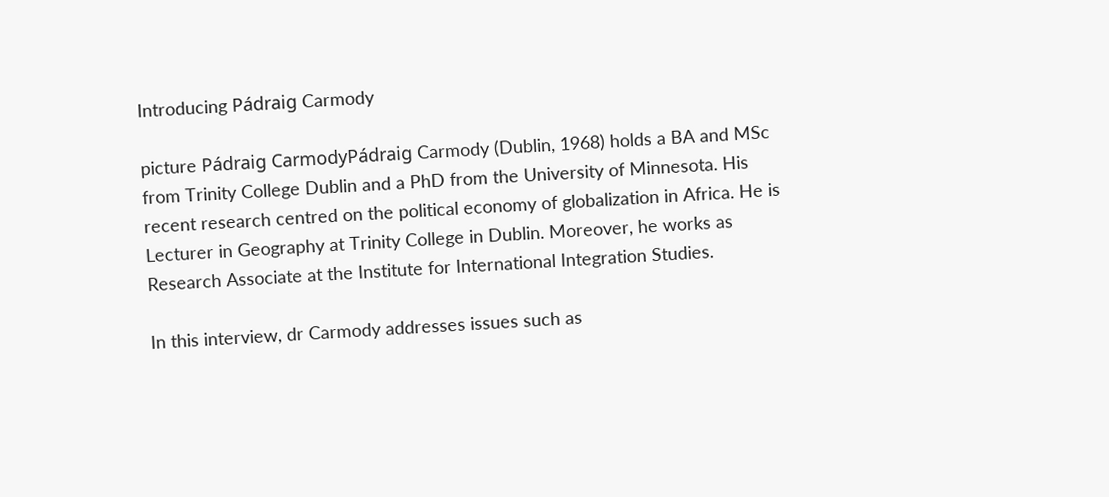Introducing Pádraig Carmody

picture Pádraig CarmodyPádraig Carmody (Dublin, 1968) holds a BA and MSc from Trinity College Dublin and a PhD from the University of Minnesota. His recent research centred on the political economy of globalization in Africa. He is Lecturer in Geography at Trinity College in Dublin. Moreover, he works as Research Associate at the Institute for International Integration Studies.

In this interview, dr Carmody addresses issues such as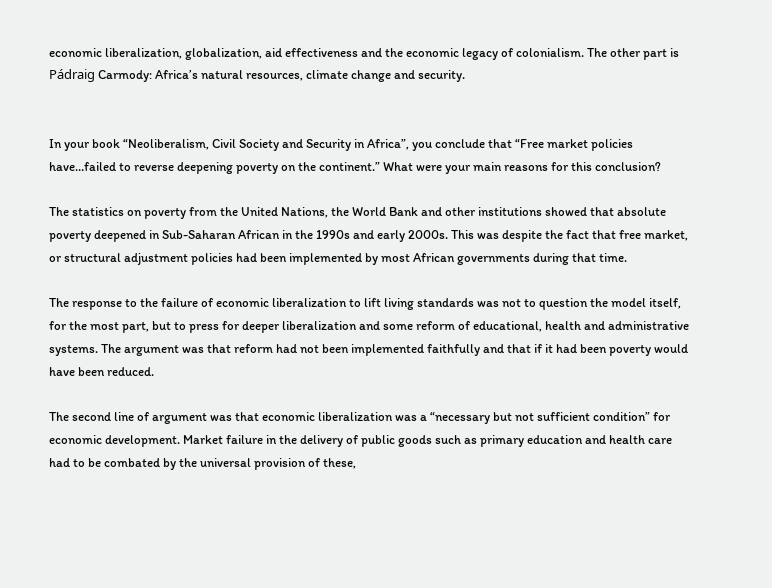economic liberalization, globalization, aid effectiveness and the economic legacy of colonialism. The other part is Pádraig Carmody: Africa’s natural resources, climate change and security.


In your book “Neoliberalism, Civil Society and Security in Africa”, you conclude that “Free market policies have…failed to reverse deepening poverty on the continent.” What were your main reasons for this conclusion?

The statistics on poverty from the United Nations, the World Bank and other institutions showed that absolute poverty deepened in Sub-Saharan African in the 1990s and early 2000s. This was despite the fact that free market, or structural adjustment policies had been implemented by most African governments during that time.

The response to the failure of economic liberalization to lift living standards was not to question the model itself, for the most part, but to press for deeper liberalization and some reform of educational, health and administrative systems. The argument was that reform had not been implemented faithfully and that if it had been poverty would have been reduced.

The second line of argument was that economic liberalization was a “necessary but not sufficient condition” for economic development. Market failure in the delivery of public goods such as primary education and health care had to be combated by the universal provision of these,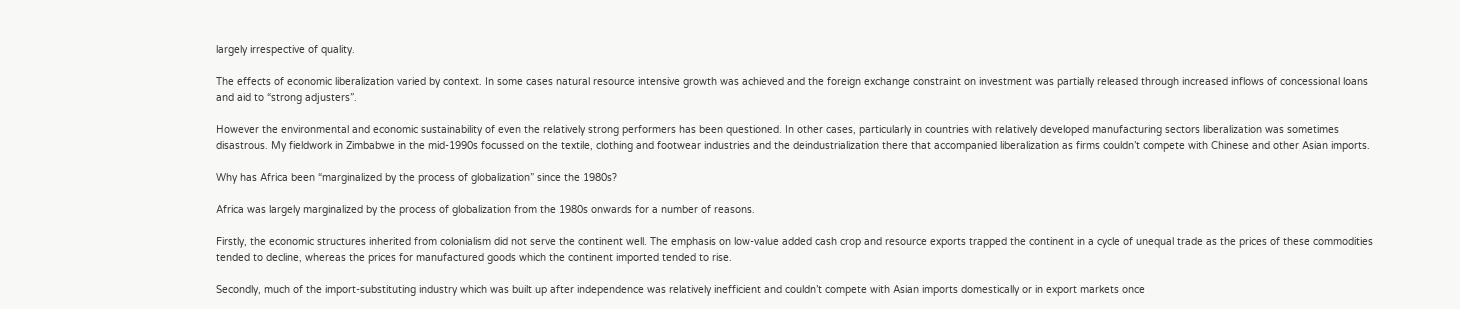largely irrespective of quality.

The effects of economic liberalization varied by context. In some cases natural resource intensive growth was achieved and the foreign exchange constraint on investment was partially released through increased inflows of concessional loans and aid to “strong adjusters”.

However the environmental and economic sustainability of even the relatively strong performers has been questioned. In other cases, particularly in countries with relatively developed manufacturing sectors liberalization was sometimes disastrous. My fieldwork in Zimbabwe in the mid-1990s focussed on the textile, clothing and footwear industries and the deindustrialization there that accompanied liberalization as firms couldn’t compete with Chinese and other Asian imports.

Why has Africa been “marginalized by the process of globalization” since the 1980s?

Africa was largely marginalized by the process of globalization from the 1980s onwards for a number of reasons.

Firstly, the economic structures inherited from colonialism did not serve the continent well. The emphasis on low-value added cash crop and resource exports trapped the continent in a cycle of unequal trade as the prices of these commodities tended to decline, whereas the prices for manufactured goods which the continent imported tended to rise.

Secondly, much of the import-substituting industry which was built up after independence was relatively inefficient and couldn’t compete with Asian imports domestically or in export markets once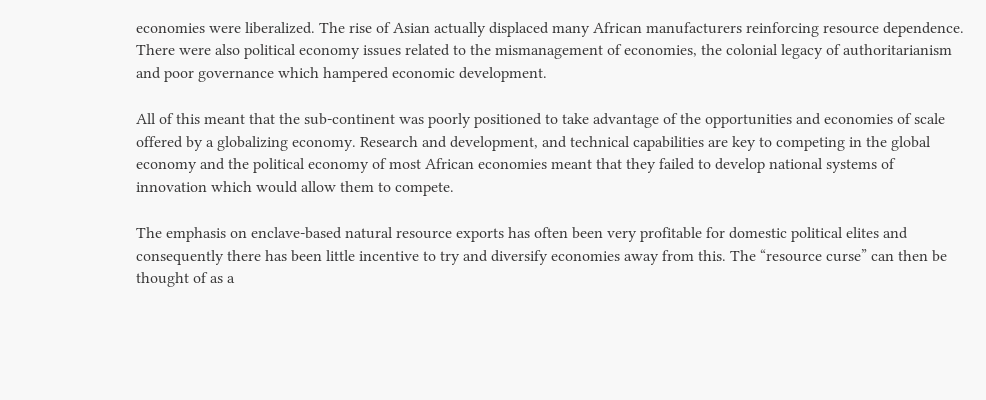economies were liberalized. The rise of Asian actually displaced many African manufacturers reinforcing resource dependence. There were also political economy issues related to the mismanagement of economies, the colonial legacy of authoritarianism and poor governance which hampered economic development.

All of this meant that the sub-continent was poorly positioned to take advantage of the opportunities and economies of scale offered by a globalizing economy. Research and development, and technical capabilities are key to competing in the global economy and the political economy of most African economies meant that they failed to develop national systems of innovation which would allow them to compete.

The emphasis on enclave-based natural resource exports has often been very profitable for domestic political elites and consequently there has been little incentive to try and diversify economies away from this. The “resource curse” can then be thought of as a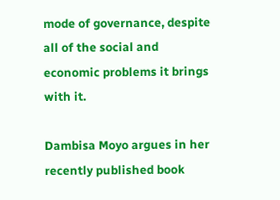mode of governance, despite all of the social and economic problems it brings with it.

Dambisa Moyo argues in her recently published book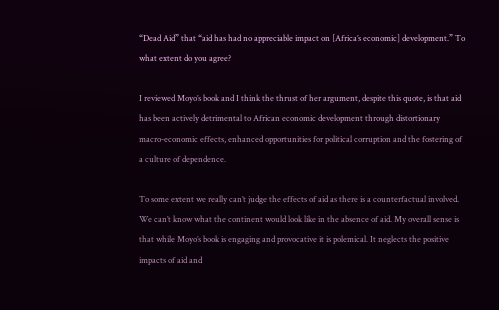“Dead Aid” that “aid has had no appreciable impact on [Africa’s economic] development.” To what extent do you agree?

I reviewed Moyo’s book and I think the thrust of her argument, despite this quote, is that aid has been actively detrimental to African economic development through distortionary macro-economic effects, enhanced opportunities for political corruption and the fostering of a culture of dependence.

To some extent we really can’t judge the effects of aid as there is a counterfactual involved. We can’t know what the continent would look like in the absence of aid. My overall sense is that while Moyo’s book is engaging and provocative it is polemical. It neglects the positive impacts of aid and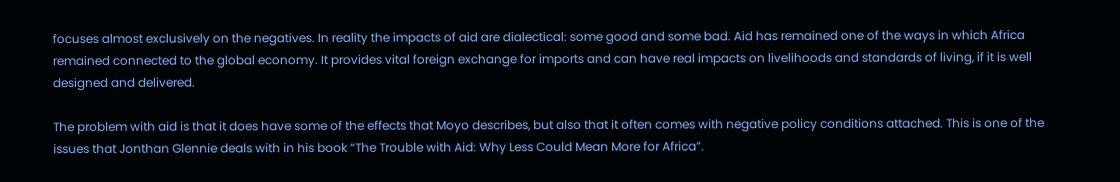focuses almost exclusively on the negatives. In reality the impacts of aid are dialectical: some good and some bad. Aid has remained one of the ways in which Africa remained connected to the global economy. It provides vital foreign exchange for imports and can have real impacts on livelihoods and standards of living, if it is well designed and delivered.

The problem with aid is that it does have some of the effects that Moyo describes, but also that it often comes with negative policy conditions attached. This is one of the issues that Jonthan Glennie deals with in his book “The Trouble with Aid: Why Less Could Mean More for Africa”.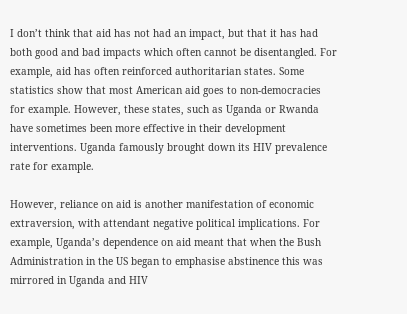I don’t think that aid has not had an impact, but that it has had both good and bad impacts which often cannot be disentangled. For example, aid has often reinforced authoritarian states. Some statistics show that most American aid goes to non-democracies for example. However, these states, such as Uganda or Rwanda have sometimes been more effective in their development interventions. Uganda famously brought down its HIV prevalence rate for example.

However, reliance on aid is another manifestation of economic extraversion, with attendant negative political implications. For example, Uganda’s dependence on aid meant that when the Bush Administration in the US began to emphasise abstinence this was mirrored in Uganda and HIV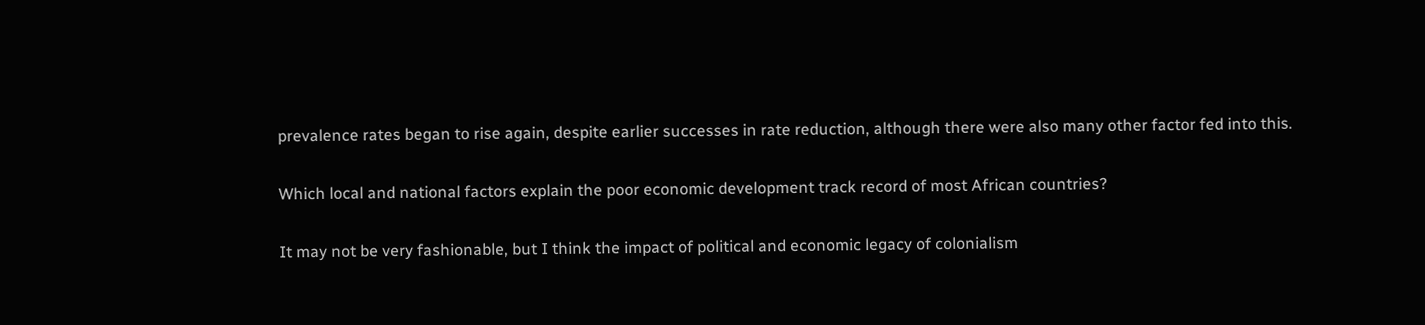prevalence rates began to rise again, despite earlier successes in rate reduction, although there were also many other factor fed into this.

Which local and national factors explain the poor economic development track record of most African countries?

It may not be very fashionable, but I think the impact of political and economic legacy of colonialism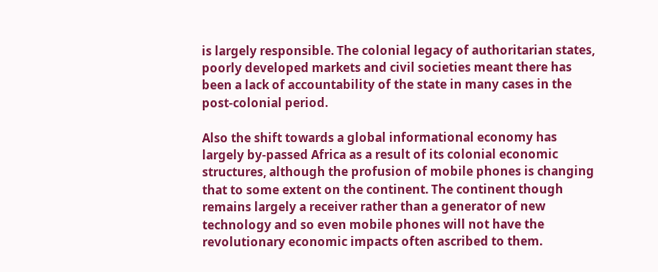is largely responsible. The colonial legacy of authoritarian states, poorly developed markets and civil societies meant there has been a lack of accountability of the state in many cases in the post-colonial period.

Also the shift towards a global informational economy has largely by-passed Africa as a result of its colonial economic structures, although the profusion of mobile phones is changing that to some extent on the continent. The continent though remains largely a receiver rather than a generator of new technology and so even mobile phones will not have the revolutionary economic impacts often ascribed to them.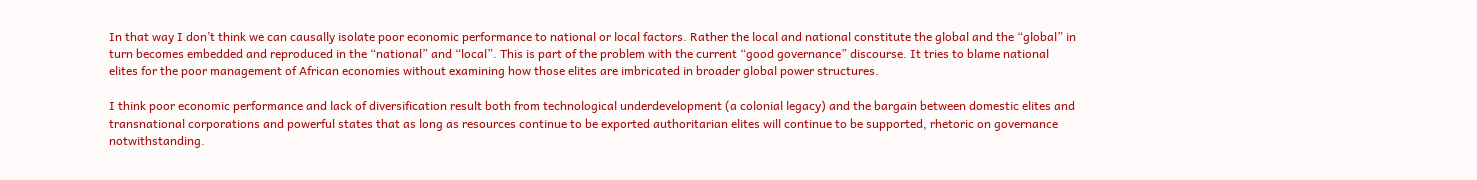In that way I don’t think we can causally isolate poor economic performance to national or local factors. Rather the local and national constitute the global and the “global” in turn becomes embedded and reproduced in the “national” and “local”. This is part of the problem with the current “good governance” discourse. It tries to blame national elites for the poor management of African economies without examining how those elites are imbricated in broader global power structures.

I think poor economic performance and lack of diversification result both from technological underdevelopment (a colonial legacy) and the bargain between domestic elites and transnational corporations and powerful states that as long as resources continue to be exported authoritarian elites will continue to be supported, rhetoric on governance notwithstanding.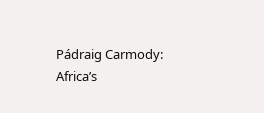Pádraig Carmody: Africa’s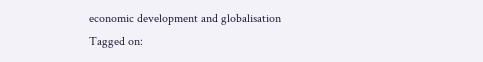economic development and globalisation
Tagged on: